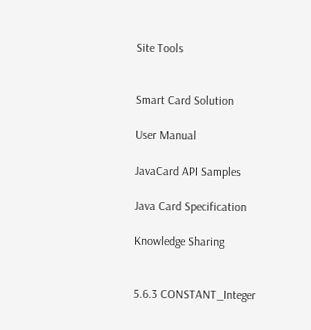Site Tools


Smart Card Solution

User Manual

JavaCard API Samples

Java Card Specification

Knowledge Sharing


5.6.3 CONSTANT_Integer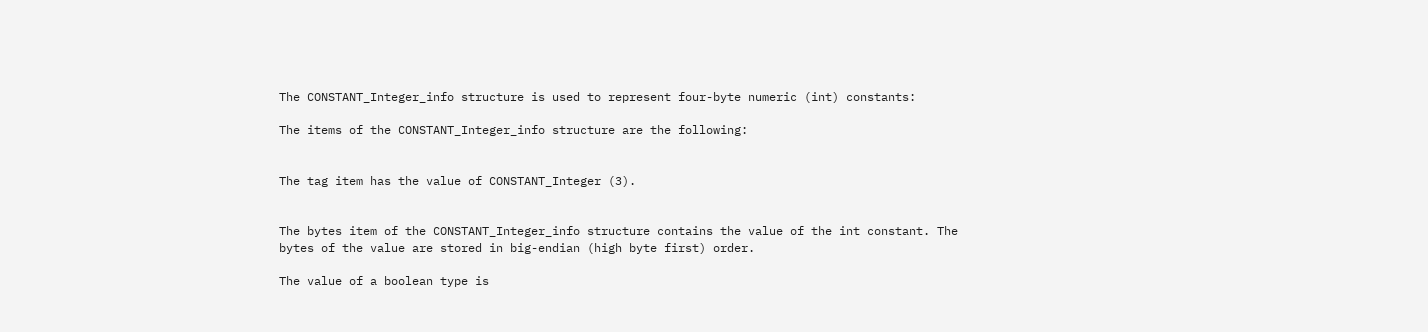The CONSTANT_Integer_info structure is used to represent four-byte numeric (int) constants:

The items of the CONSTANT_Integer_info structure are the following:


The tag item has the value of CONSTANT_Integer (3).


The bytes item of the CONSTANT_Integer_info structure contains the value of the int constant. The bytes of the value are stored in big-endian (high byte first) order.

The value of a boolean type is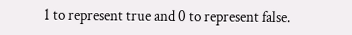1 to represent true and 0 to represent false.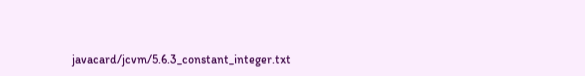javacard/jcvm/5.6.3_constant_integer.txt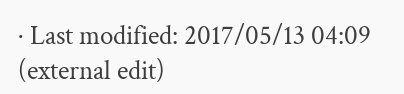· Last modified: 2017/05/13 04:09 (external edit)